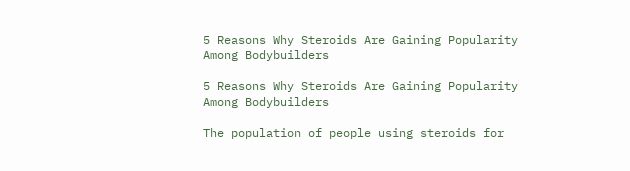5 Reasons Why Steroids Are Gaining Popularity Among Bodybuilders

5 Reasons Why Steroids Are Gaining Popularity Among Bodybuilders

The population of people using steroids for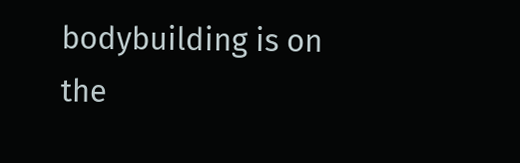bodybuilding is on the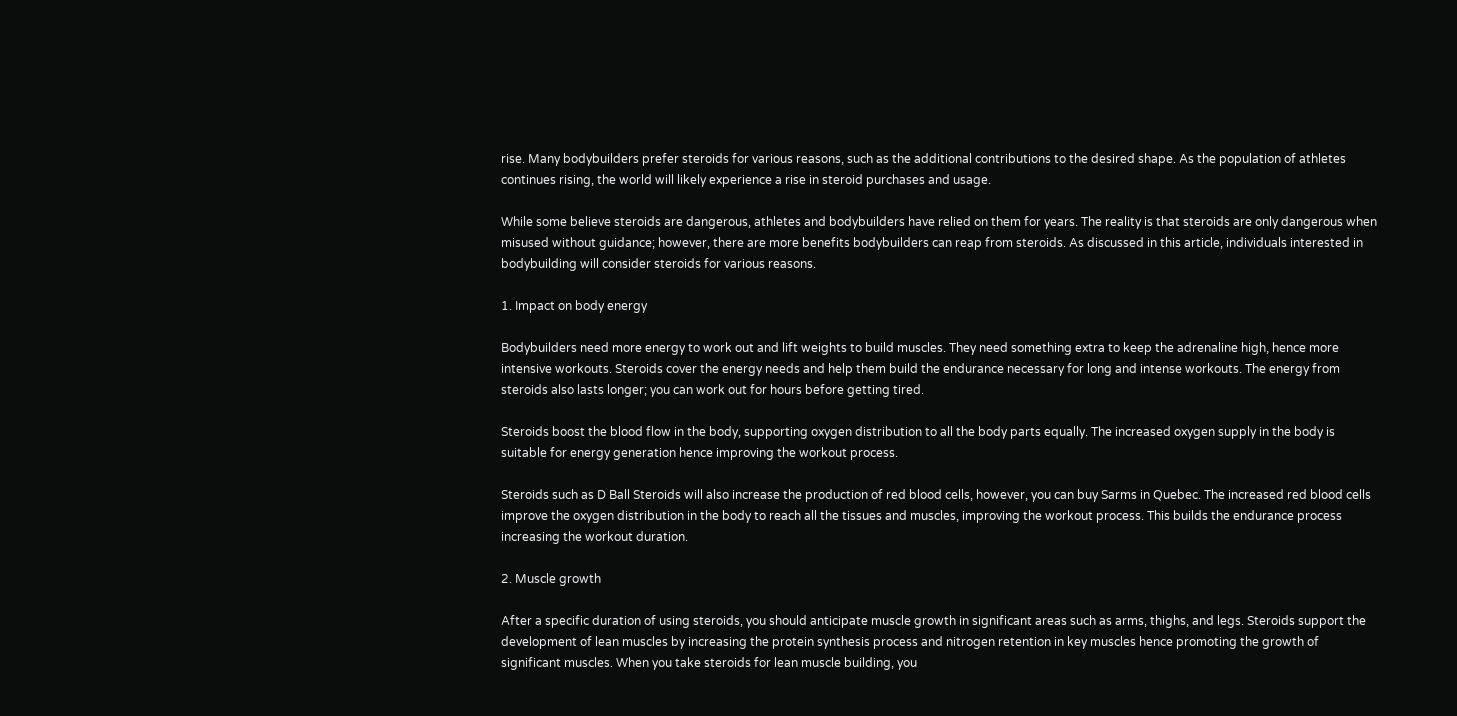rise. Many bodybuilders prefer steroids for various reasons, such as the additional contributions to the desired shape. As the population of athletes continues rising, the world will likely experience a rise in steroid purchases and usage.

While some believe steroids are dangerous, athletes and bodybuilders have relied on them for years. The reality is that steroids are only dangerous when misused without guidance; however, there are more benefits bodybuilders can reap from steroids. As discussed in this article, individuals interested in bodybuilding will consider steroids for various reasons.

1. Impact on body energy

Bodybuilders need more energy to work out and lift weights to build muscles. They need something extra to keep the adrenaline high, hence more intensive workouts. Steroids cover the energy needs and help them build the endurance necessary for long and intense workouts. The energy from steroids also lasts longer; you can work out for hours before getting tired.

Steroids boost the blood flow in the body, supporting oxygen distribution to all the body parts equally. The increased oxygen supply in the body is suitable for energy generation hence improving the workout process.

Steroids such as D Ball Steroids will also increase the production of red blood cells, however, you can buy Sarms in Quebec. The increased red blood cells improve the oxygen distribution in the body to reach all the tissues and muscles, improving the workout process. This builds the endurance process increasing the workout duration.

2. Muscle growth

After a specific duration of using steroids, you should anticipate muscle growth in significant areas such as arms, thighs, and legs. Steroids support the development of lean muscles by increasing the protein synthesis process and nitrogen retention in key muscles hence promoting the growth of significant muscles. When you take steroids for lean muscle building, you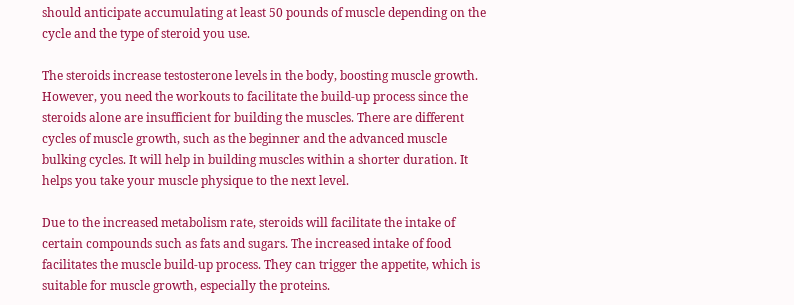should anticipate accumulating at least 50 pounds of muscle depending on the cycle and the type of steroid you use.

The steroids increase testosterone levels in the body, boosting muscle growth. However, you need the workouts to facilitate the build-up process since the steroids alone are insufficient for building the muscles. There are different cycles of muscle growth, such as the beginner and the advanced muscle bulking cycles. It will help in building muscles within a shorter duration. It helps you take your muscle physique to the next level.

Due to the increased metabolism rate, steroids will facilitate the intake of certain compounds such as fats and sugars. The increased intake of food facilitates the muscle build-up process. They can trigger the appetite, which is suitable for muscle growth, especially the proteins.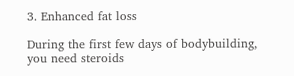3. Enhanced fat loss

During the first few days of bodybuilding, you need steroids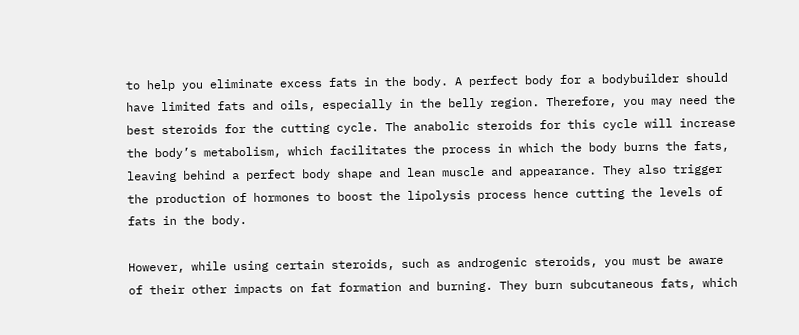to help you eliminate excess fats in the body. A perfect body for a bodybuilder should have limited fats and oils, especially in the belly region. Therefore, you may need the best steroids for the cutting cycle. The anabolic steroids for this cycle will increase the body’s metabolism, which facilitates the process in which the body burns the fats, leaving behind a perfect body shape and lean muscle and appearance. They also trigger the production of hormones to boost the lipolysis process hence cutting the levels of fats in the body.

However, while using certain steroids, such as androgenic steroids, you must be aware of their other impacts on fat formation and burning. They burn subcutaneous fats, which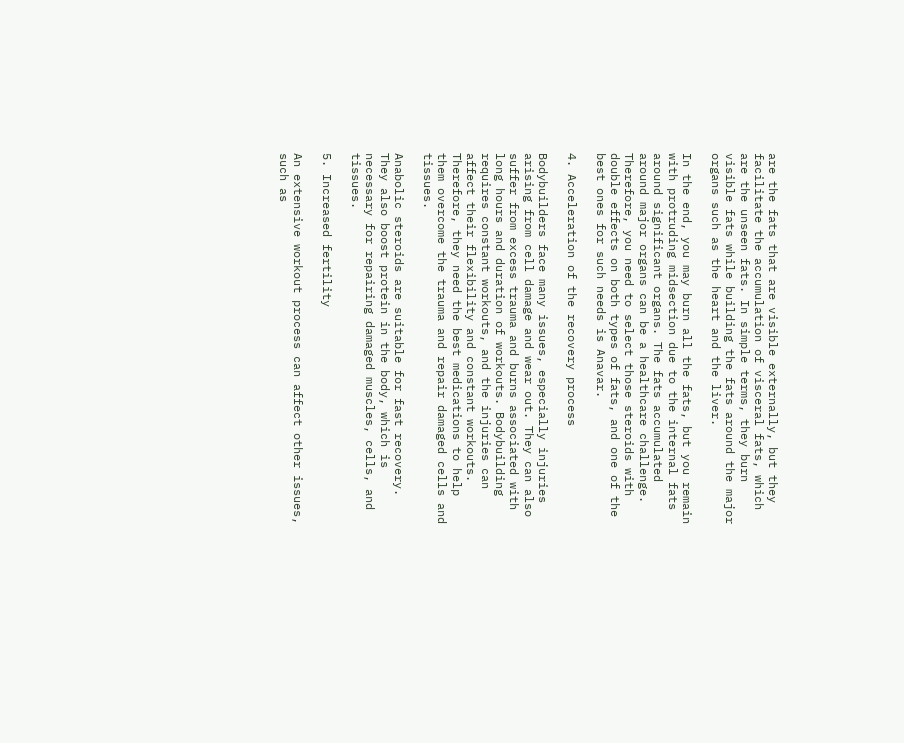are the fats that are visible externally, but they facilitate the accumulation of visceral fats, which are the unseen fats. In simple terms, they burn visible fats while building the fats around the major organs such as the heart and the liver.

In the end, you may burn all the fats, but you remain with protruding midsection due to the internal fats around significant organs. The fats accumulated around major organs can be a healthcare challenge. Therefore, you need to select those steroids with double effects on both types of fats, and one of the best ones for such needs is Anavar.

4. Acceleration of the recovery process

Bodybuilders face many issues, especially injuries arising from cell damage and wear out. They can also suffer from excess trauma and burns associated with long hours and duration of workouts. Bodybuilding requires constant workouts, and the injuries can affect their flexibility and constant workouts. Therefore, they need the best medications to help them overcome the trauma and repair damaged cells and tissues.

Anabolic steroids are suitable for fast recovery. They also boost protein in the body, which is necessary for repairing damaged muscles, cells, and tissues.

5. Increased fertility

An extensive workout process can affect other issues, such as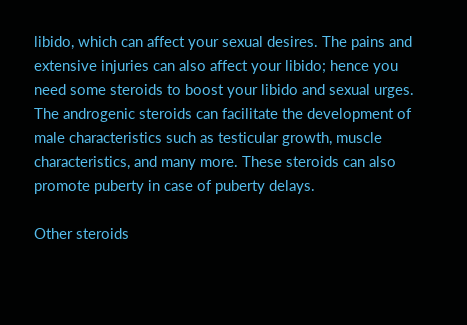libido, which can affect your sexual desires. The pains and extensive injuries can also affect your libido; hence you need some steroids to boost your libido and sexual urges. The androgenic steroids can facilitate the development of male characteristics such as testicular growth, muscle characteristics, and many more. These steroids can also promote puberty in case of puberty delays.

Other steroids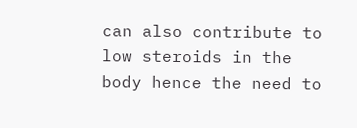can also contribute to low steroids in the body hence the need to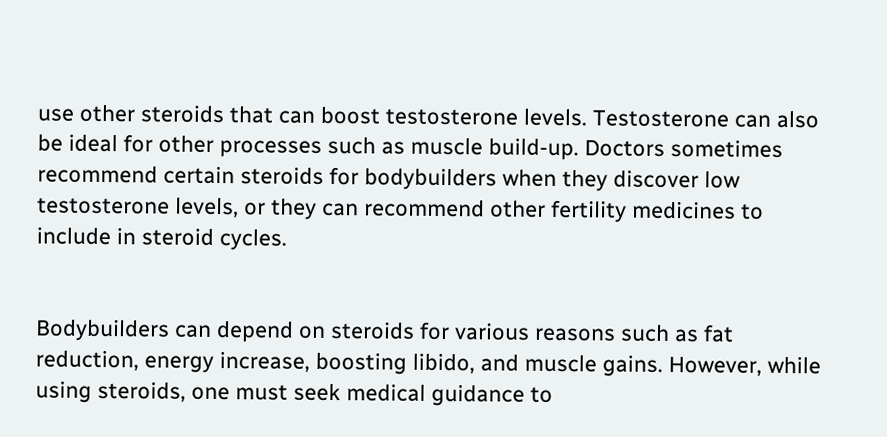use other steroids that can boost testosterone levels. Testosterone can also be ideal for other processes such as muscle build-up. Doctors sometimes recommend certain steroids for bodybuilders when they discover low testosterone levels, or they can recommend other fertility medicines to include in steroid cycles.


Bodybuilders can depend on steroids for various reasons such as fat reduction, energy increase, boosting libido, and muscle gains. However, while using steroids, one must seek medical guidance to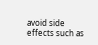avoid side effects such as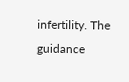infertility. The guidance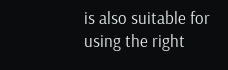is also suitable for using the right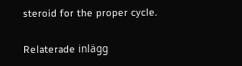steroid for the proper cycle.

Relaterade inlägg